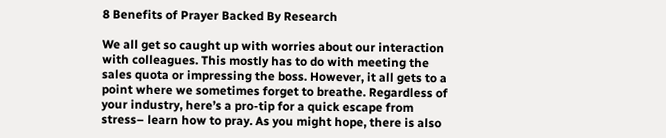8 Benefits of Prayer Backed By Research

We all get so caught up with worries about our interaction with colleagues. This mostly has to do with meeting the sales quota or impressing the boss. However, it all gets to a point where we sometimes forget to breathe. Regardless of your industry, here’s a pro-tip for a quick escape from stress– learn how to pray. As you might hope, there is also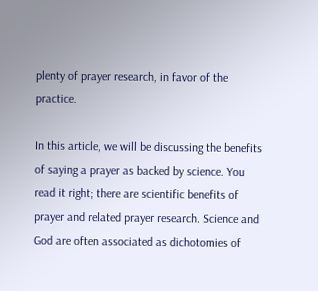plenty of prayer research, in favor of the practice.

In this article, we will be discussing the benefits of saying a prayer as backed by science. You read it right; there are scientific benefits of prayer and related prayer research. Science and God are often associated as dichotomies of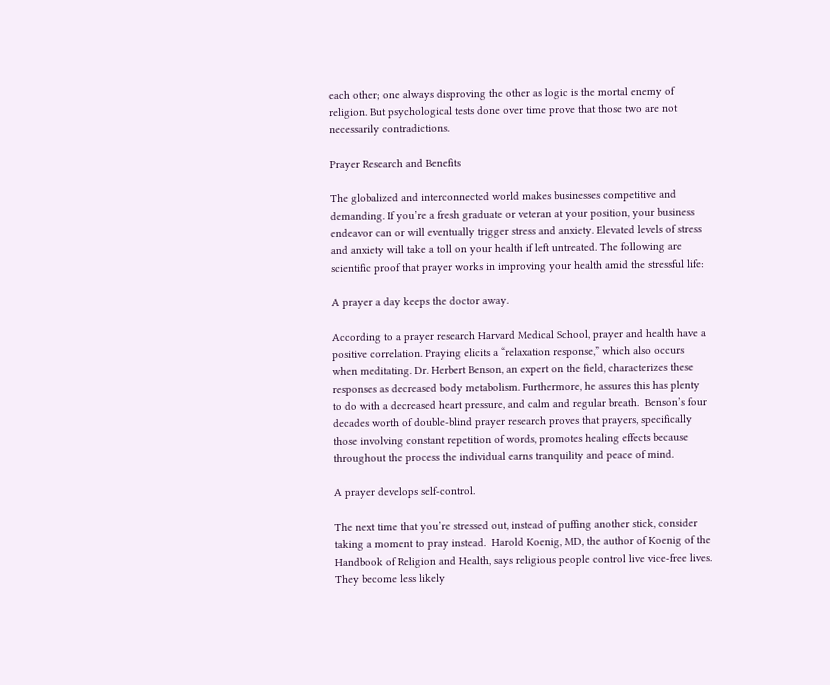each other; one always disproving the other as logic is the mortal enemy of religion. But psychological tests done over time prove that those two are not necessarily contradictions.

Prayer Research and Benefits

The globalized and interconnected world makes businesses competitive and demanding. If you’re a fresh graduate or veteran at your position, your business endeavor can or will eventually trigger stress and anxiety. Elevated levels of stress and anxiety will take a toll on your health if left untreated. The following are scientific proof that prayer works in improving your health amid the stressful life:

A prayer a day keeps the doctor away.

According to a prayer research Harvard Medical School, prayer and health have a positive correlation. Praying elicits a “relaxation response,” which also occurs when meditating. Dr. Herbert Benson, an expert on the field, characterizes these responses as decreased body metabolism. Furthermore, he assures this has plenty to do with a decreased heart pressure, and calm and regular breath.  Benson’s four decades worth of double-blind prayer research proves that prayers, specifically those involving constant repetition of words, promotes healing effects because throughout the process the individual earns tranquility and peace of mind.

A prayer develops self-control.

The next time that you’re stressed out, instead of puffing another stick, consider taking a moment to pray instead.  Harold Koenig, MD, the author of Koenig of the Handbook of Religion and Health, says religious people control live vice-free lives. They become less likely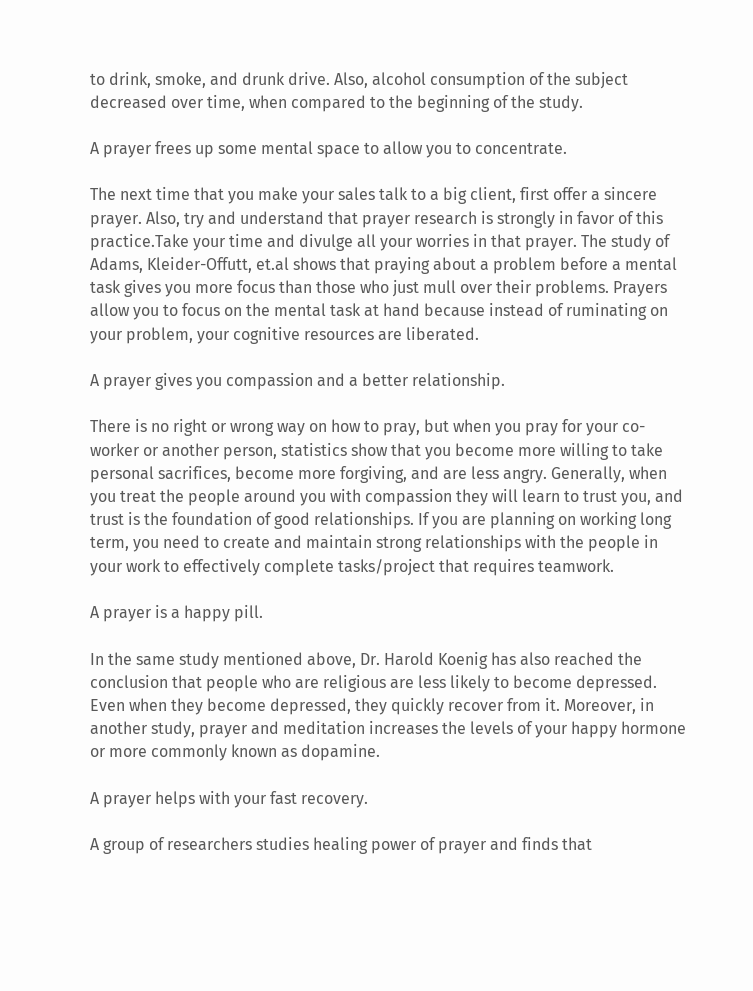to drink, smoke, and drunk drive. Also, alcohol consumption of the subject decreased over time, when compared to the beginning of the study.

A prayer frees up some mental space to allow you to concentrate.

The next time that you make your sales talk to a big client, first offer a sincere prayer. Also, try and understand that prayer research is strongly in favor of this practice.Take your time and divulge all your worries in that prayer. The study of Adams, Kleider-Offutt, et.al shows that praying about a problem before a mental task gives you more focus than those who just mull over their problems. Prayers allow you to focus on the mental task at hand because instead of ruminating on your problem, your cognitive resources are liberated.

A prayer gives you compassion and a better relationship.

There is no right or wrong way on how to pray, but when you pray for your co-worker or another person, statistics show that you become more willing to take personal sacrifices, become more forgiving, and are less angry. Generally, when you treat the people around you with compassion they will learn to trust you, and trust is the foundation of good relationships. If you are planning on working long term, you need to create and maintain strong relationships with the people in your work to effectively complete tasks/project that requires teamwork.

A prayer is a happy pill.

In the same study mentioned above, Dr. Harold Koenig has also reached the conclusion that people who are religious are less likely to become depressed. Even when they become depressed, they quickly recover from it. Moreover, in another study, prayer and meditation increases the levels of your happy hormone or more commonly known as dopamine.

A prayer helps with your fast recovery.

A group of researchers studies healing power of prayer and finds that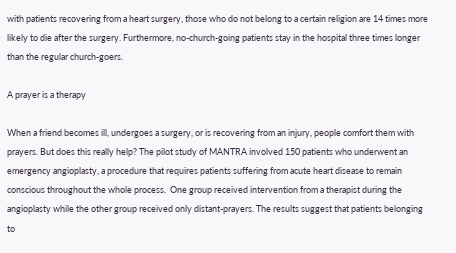with patients recovering from a heart surgery, those who do not belong to a certain religion are 14 times more likely to die after the surgery. Furthermore, no-church-going patients stay in the hospital three times longer than the regular church-goers.

A prayer is a therapy

When a friend becomes ill, undergoes a surgery, or is recovering from an injury, people comfort them with prayers. But does this really help? The pilot study of MANTRA involved 150 patients who underwent an emergency angioplasty, a procedure that requires patients suffering from acute heart disease to remain conscious throughout the whole process.  One group received intervention from a therapist during the angioplasty while the other group received only distant-prayers. The results suggest that patients belonging to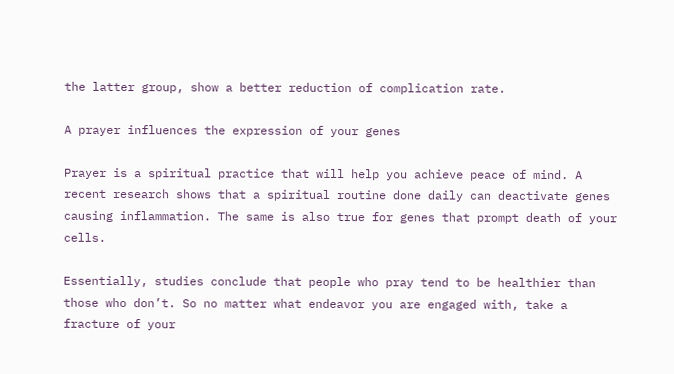the latter group, show a better reduction of complication rate.

A prayer influences the expression of your genes

Prayer is a spiritual practice that will help you achieve peace of mind. A recent research shows that a spiritual routine done daily can deactivate genes causing inflammation. The same is also true for genes that prompt death of your cells.

Essentially, studies conclude that people who pray tend to be healthier than those who don’t. So no matter what endeavor you are engaged with, take a fracture of your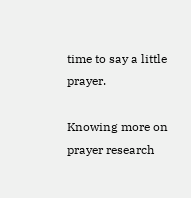time to say a little prayer.

Knowing more on prayer research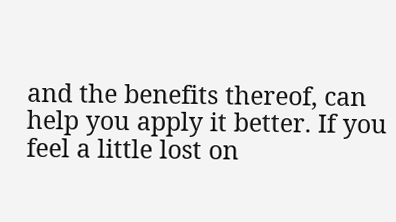and the benefits thereof, can help you apply it better. If you feel a little lost on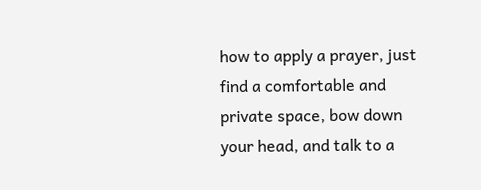how to apply a prayer, just find a comfortable and private space, bow down your head, and talk to a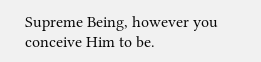Supreme Being, however you conceive Him to be.